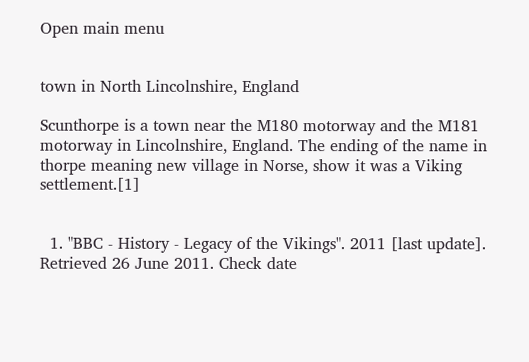Open main menu


town in North Lincolnshire, England

Scunthorpe is a town near the M180 motorway and the M181 motorway in Lincolnshire, England. The ending of the name in thorpe meaning new village in Norse, show it was a Viking settlement.[1]


  1. "BBC - History - Legacy of the Vikings". 2011 [last update]. Retrieved 26 June 2011. Check date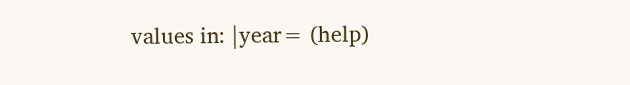values in: |year= (help)